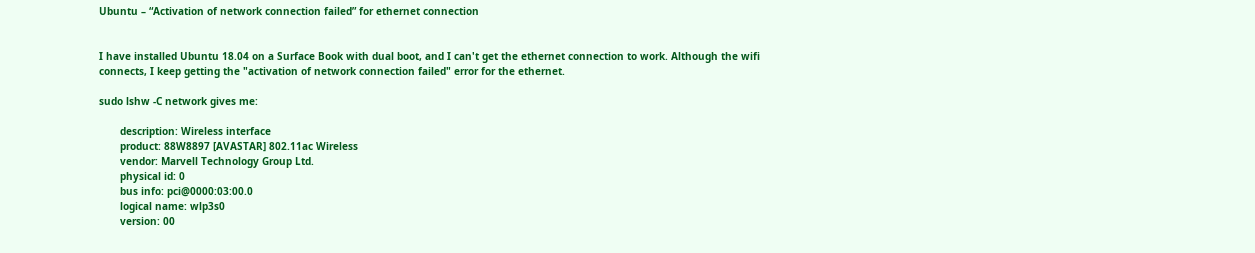Ubuntu – “Activation of network connection failed” for ethernet connection


I have installed Ubuntu 18.04 on a Surface Book with dual boot, and I can't get the ethernet connection to work. Although the wifi connects, I keep getting the "activation of network connection failed" error for the ethernet.

sudo lshw -C network gives me:

       description: Wireless interface
       product: 88W8897 [AVASTAR] 802.11ac Wireless
       vendor: Marvell Technology Group Ltd.
       physical id: 0
       bus info: pci@0000:03:00.0
       logical name: wlp3s0
       version: 00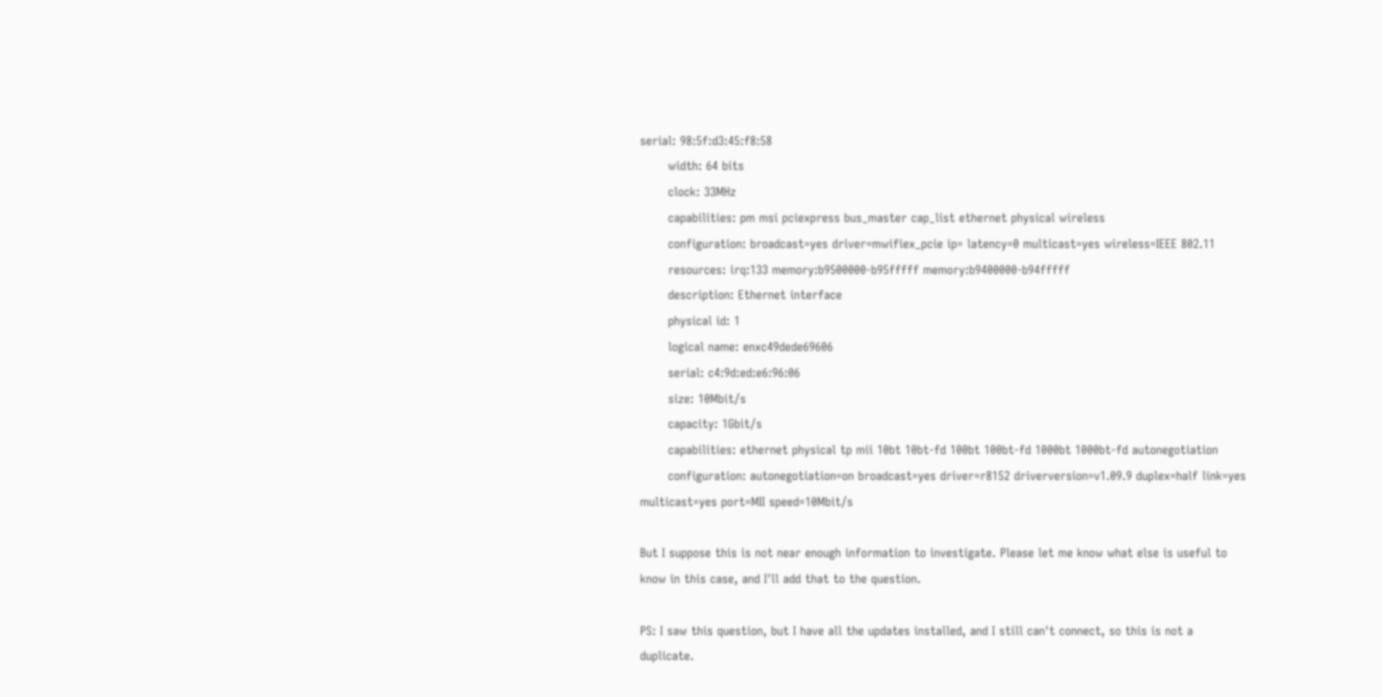serial: 98:5f:d3:45:f8:58
       width: 64 bits
       clock: 33MHz
       capabilities: pm msi pciexpress bus_master cap_list ethernet physical wireless
       configuration: broadcast=yes driver=mwifiex_pcie ip= latency=0 multicast=yes wireless=IEEE 802.11
       resources: irq:133 memory:b9500000-b95fffff memory:b9400000-b94fffff
       description: Ethernet interface
       physical id: 1
       logical name: enxc49dede69606
       serial: c4:9d:ed:e6:96:06
       size: 10Mbit/s
       capacity: 1Gbit/s
       capabilities: ethernet physical tp mii 10bt 10bt-fd 100bt 100bt-fd 1000bt 1000bt-fd autonegotiation
       configuration: autonegotiation=on broadcast=yes driver=r8152 driverversion=v1.09.9 duplex=half link=yes multicast=yes port=MII speed=10Mbit/s

But I suppose this is not near enough information to investigate. Please let me know what else is useful to know in this case, and I'll add that to the question.

PS: I saw this question, but I have all the updates installed, and I still can't connect, so this is not a duplicate.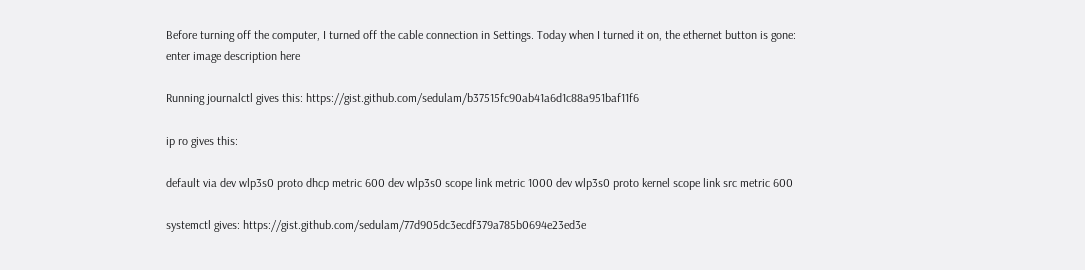Before turning off the computer, I turned off the cable connection in Settings. Today when I turned it on, the ethernet button is gone:
enter image description here

Running journalctl gives this: https://gist.github.com/sedulam/b37515fc90ab41a6d1c88a951baf11f6

ip ro gives this:

default via dev wlp3s0 proto dhcp metric 600 dev wlp3s0 scope link metric 1000 dev wlp3s0 proto kernel scope link src metric 600

systemctl gives: https://gist.github.com/sedulam/77d905dc3ecdf379a785b0694e23ed3e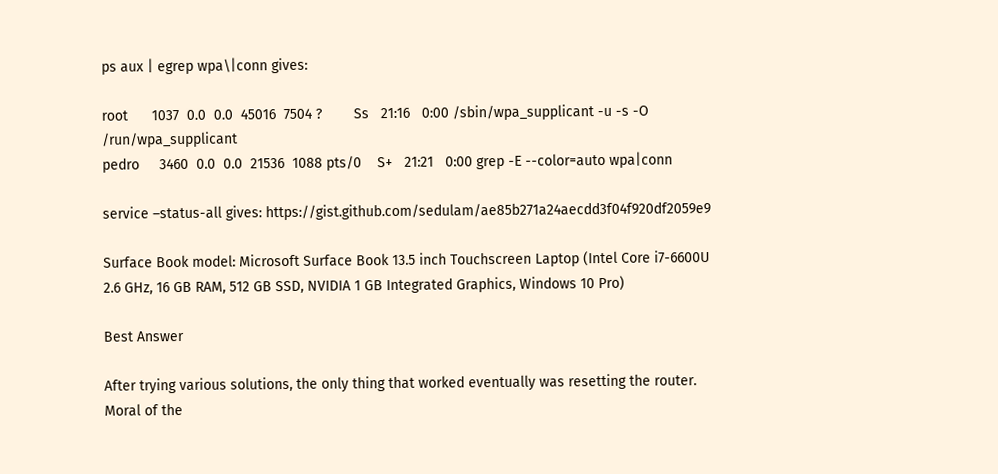ps aux | egrep wpa\|conn gives:

root      1037  0.0  0.0  45016  7504 ?        Ss   21:16   0:00 /sbin/wpa_supplicant -u -s -O /run/wpa_supplicant
pedro     3460  0.0  0.0  21536  1088 pts/0    S+   21:21   0:00 grep -E --color=auto wpa|conn

service –status-all gives: https://gist.github.com/sedulam/ae85b271a24aecdd3f04f920df2059e9

Surface Book model: Microsoft Surface Book 13.5 inch Touchscreen Laptop (Intel Core i7-6600U 2.6 GHz, 16 GB RAM, 512 GB SSD, NVIDIA 1 GB Integrated Graphics, Windows 10 Pro)

Best Answer

After trying various solutions, the only thing that worked eventually was resetting the router. Moral of the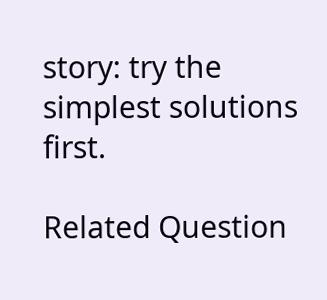story: try the simplest solutions first.

Related Question